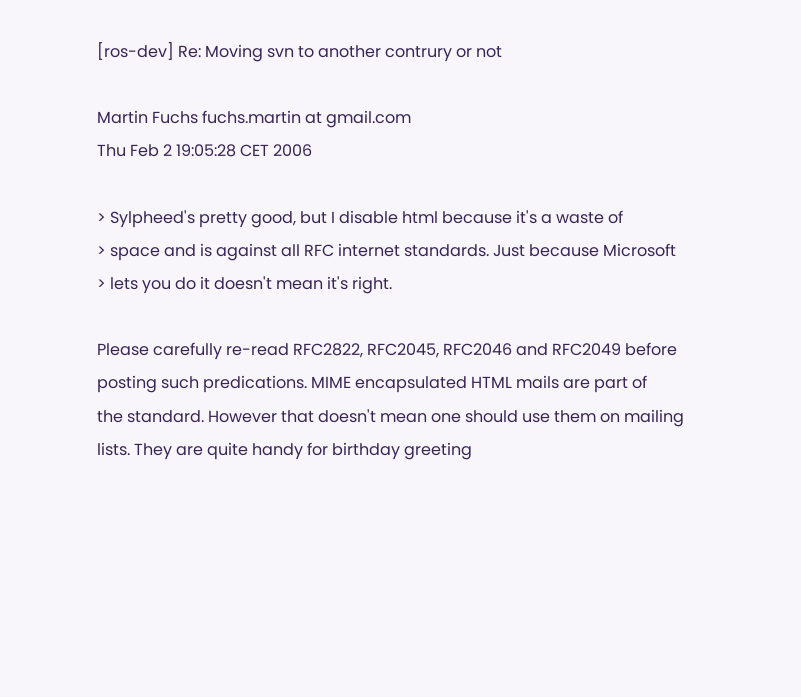[ros-dev] Re: Moving svn to another contrury or not

Martin Fuchs fuchs.martin at gmail.com
Thu Feb 2 19:05:28 CET 2006

> Sylpheed's pretty good, but I disable html because it's a waste of
> space and is against all RFC internet standards. Just because Microsoft
> lets you do it doesn't mean it's right.

Please carefully re-read RFC2822, RFC2045, RFC2046 and RFC2049 before
posting such predications. MIME encapsulated HTML mails are part of
the standard. However that doesn't mean one should use them on mailing
lists. They are quite handy for birthday greeting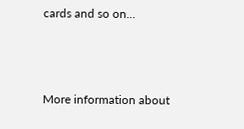cards and so on...



More information about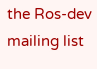the Ros-dev mailing list